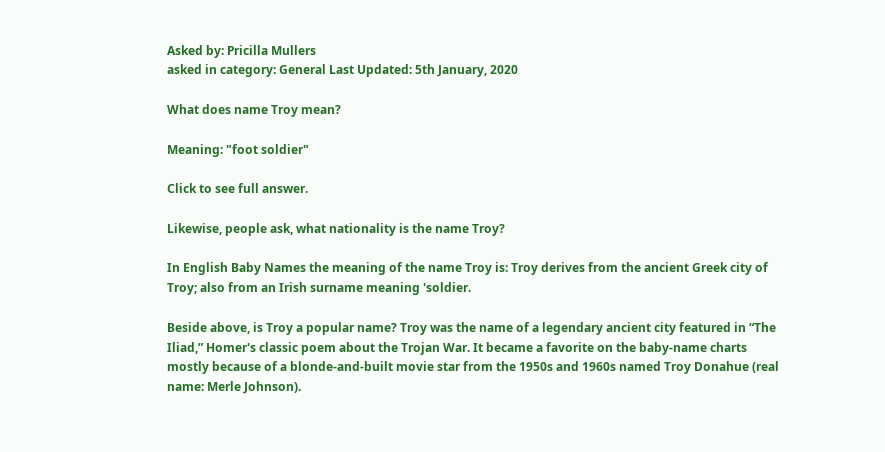Asked by: Pricilla Mullers
asked in category: General Last Updated: 5th January, 2020

What does name Troy mean?

Meaning: "foot soldier"

Click to see full answer.

Likewise, people ask, what nationality is the name Troy?

In English Baby Names the meaning of the name Troy is: Troy derives from the ancient Greek city of Troy; also from an Irish surname meaning 'soldier.

Beside above, is Troy a popular name? Troy was the name of a legendary ancient city featured in “The Iliad,” Homer's classic poem about the Trojan War. It became a favorite on the baby-name charts mostly because of a blonde-and-built movie star from the 1950s and 1960s named Troy Donahue (real name: Merle Johnson).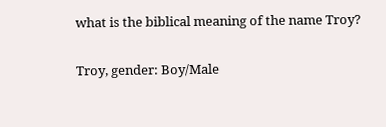what is the biblical meaning of the name Troy?

Troy, gender: Boy/Male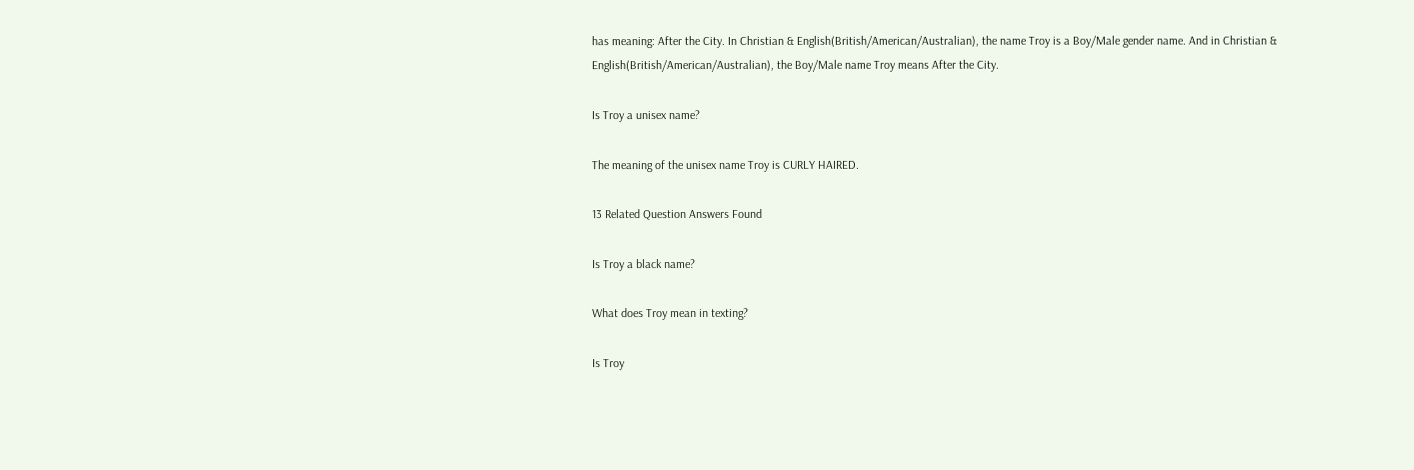has meaning: After the City. In Christian & English(British/American/Australian), the name Troy is a Boy/Male gender name. And in Christian & English(British/American/Australian), the Boy/Male name Troy means After the City.

Is Troy a unisex name?

The meaning of the unisex name Troy is CURLY HAIRED.

13 Related Question Answers Found

Is Troy a black name?

What does Troy mean in texting?

Is Troy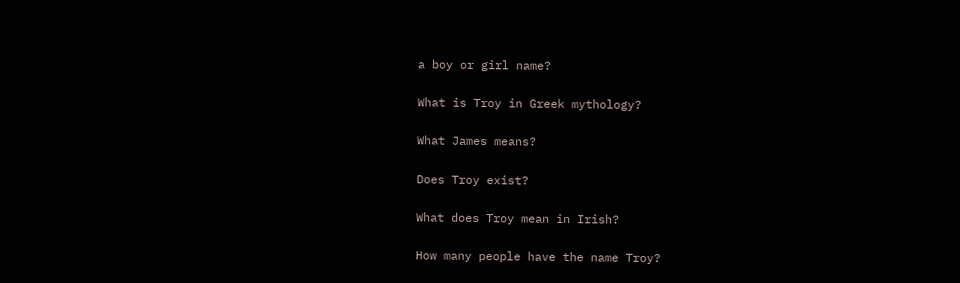a boy or girl name?

What is Troy in Greek mythology?

What James means?

Does Troy exist?

What does Troy mean in Irish?

How many people have the name Troy?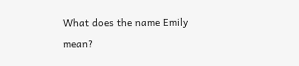What does the name Emily mean?